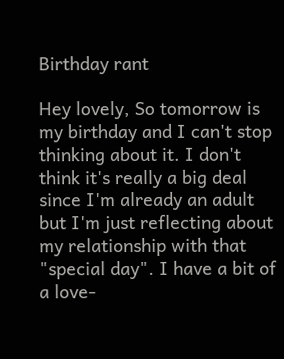Birthday rant

Hey lovely, So tomorrow is my birthday and I can't stop thinking about it. I don't think it's really a big deal since I'm already an adult but I'm just reflecting about my relationship with that "special day". I have a bit of a love-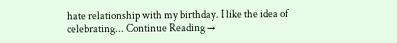hate relationship with my birthday. I like the idea of celebrating... Continue Reading →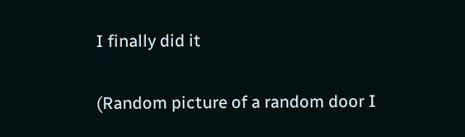I finally did it

(Random picture of a random door I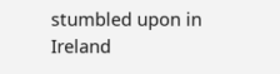stumbled upon in Ireland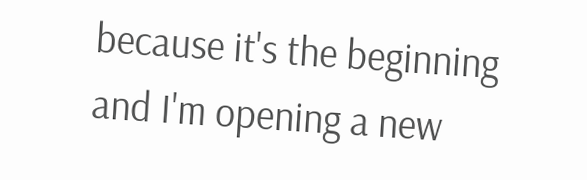because it's the beginning and I'm opening a new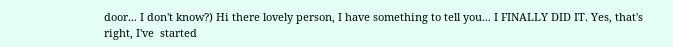door... I don't know?) Hi there lovely person, I have something to tell you... I FINALLY DID IT. Yes, that's right, I've  started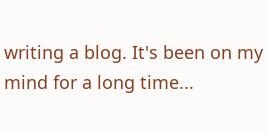writing a blog. It's been on my mind for a long time...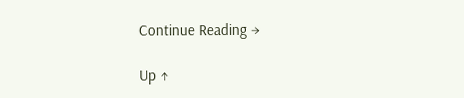Continue Reading →

Up ↑